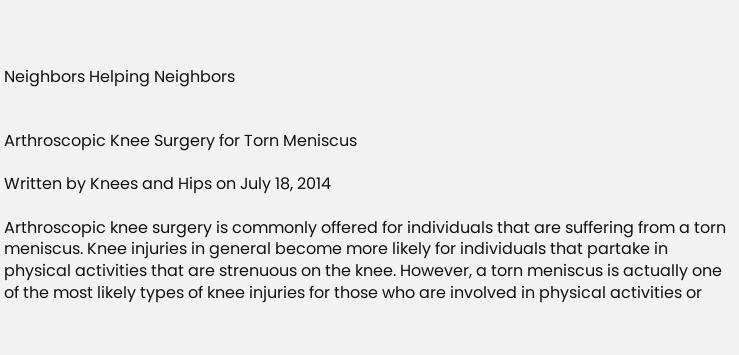Neighbors Helping Neighbors


Arthroscopic Knee Surgery for Torn Meniscus

Written by Knees and Hips on July 18, 2014

Arthroscopic knee surgery is commonly offered for individuals that are suffering from a torn meniscus. Knee injuries in general become more likely for individuals that partake in physical activities that are strenuous on the knee. However, a torn meniscus is actually one of the most likely types of knee injuries for those who are involved in physical activities or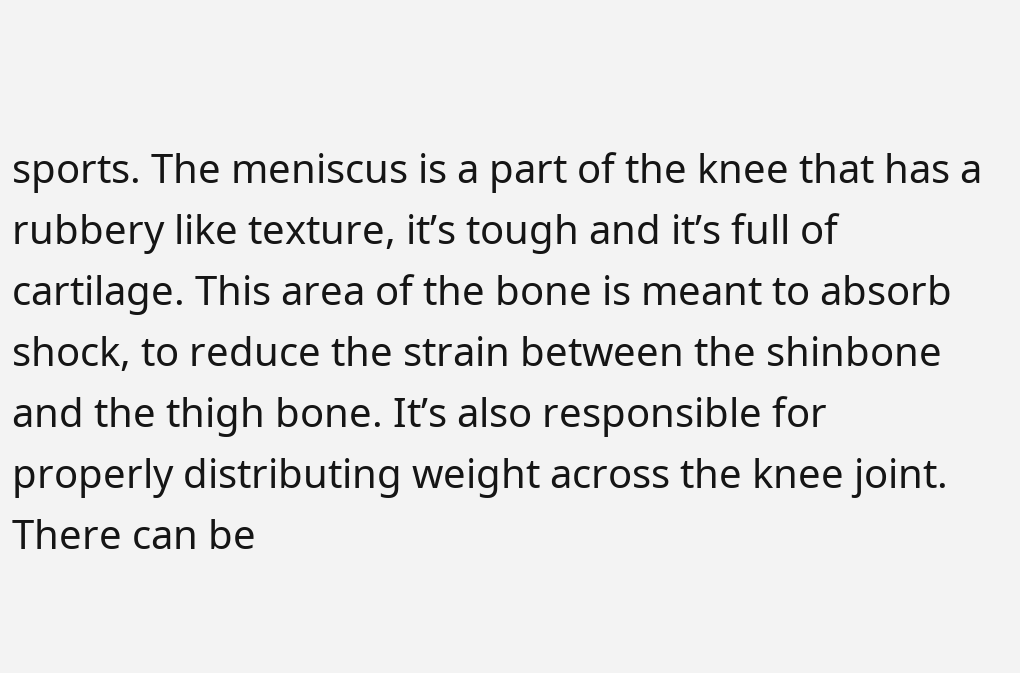sports. The meniscus is a part of the knee that has a rubbery like texture, it’s tough and it’s full of cartilage. This area of the bone is meant to absorb shock, to reduce the strain between the shinbone and the thigh bone. It’s also responsible for properly distributing weight across the knee joint. There can be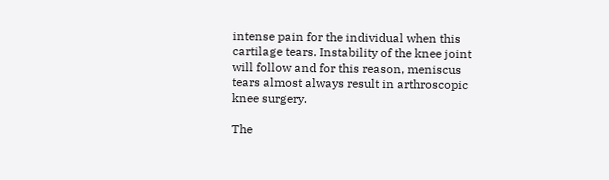intense pain for the individual when this cartilage tears. Instability of the knee joint will follow and for this reason, meniscus tears almost always result in arthroscopic knee surgery.

The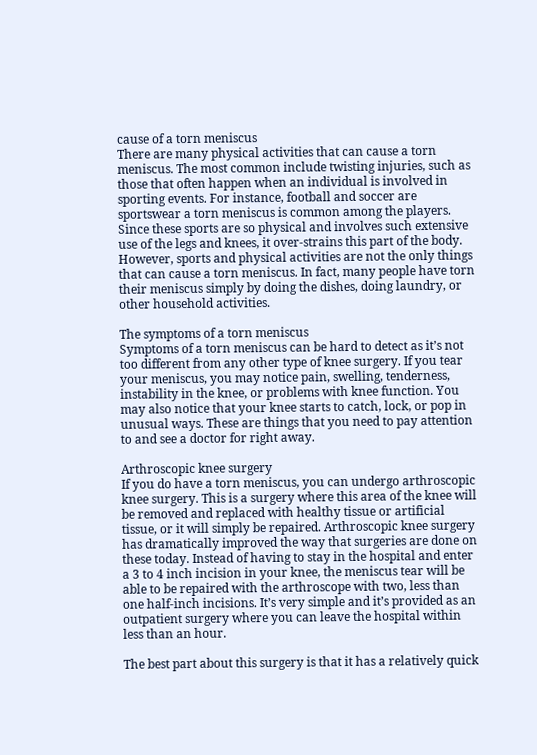cause of a torn meniscus
There are many physical activities that can cause a torn meniscus. The most common include twisting injuries, such as those that often happen when an individual is involved in sporting events. For instance, football and soccer are sportswear a torn meniscus is common among the players. Since these sports are so physical and involves such extensive use of the legs and knees, it over-strains this part of the body. However, sports and physical activities are not the only things that can cause a torn meniscus. In fact, many people have torn their meniscus simply by doing the dishes, doing laundry, or other household activities.

The symptoms of a torn meniscus
Symptoms of a torn meniscus can be hard to detect as it’s not too different from any other type of knee surgery. If you tear your meniscus, you may notice pain, swelling, tenderness, instability in the knee, or problems with knee function. You may also notice that your knee starts to catch, lock, or pop in unusual ways. These are things that you need to pay attention to and see a doctor for right away.

Arthroscopic knee surgery
If you do have a torn meniscus, you can undergo arthroscopic knee surgery. This is a surgery where this area of the knee will be removed and replaced with healthy tissue or artificial tissue, or it will simply be repaired. Arthroscopic knee surgery has dramatically improved the way that surgeries are done on these today. Instead of having to stay in the hospital and enter a 3 to 4 inch incision in your knee, the meniscus tear will be able to be repaired with the arthroscope with two, less than one half-inch incisions. It’s very simple and it’s provided as an outpatient surgery where you can leave the hospital within less than an hour.

The best part about this surgery is that it has a relatively quick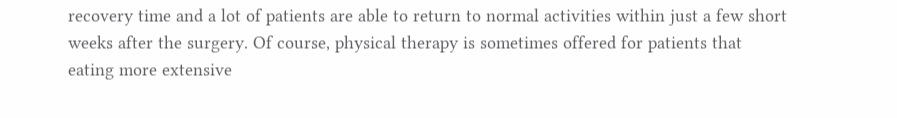recovery time and a lot of patients are able to return to normal activities within just a few short weeks after the surgery. Of course, physical therapy is sometimes offered for patients that eating more extensive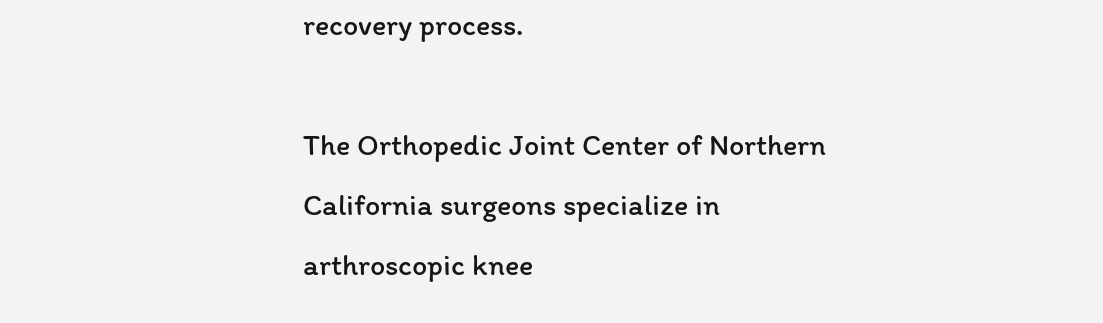recovery process.

The Orthopedic Joint Center of Northern California surgeons specialize in arthroscopic knee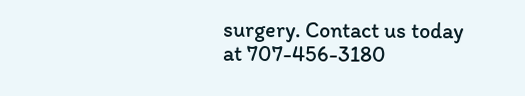surgery. Contact us today at 707-456-3180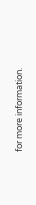for more information.